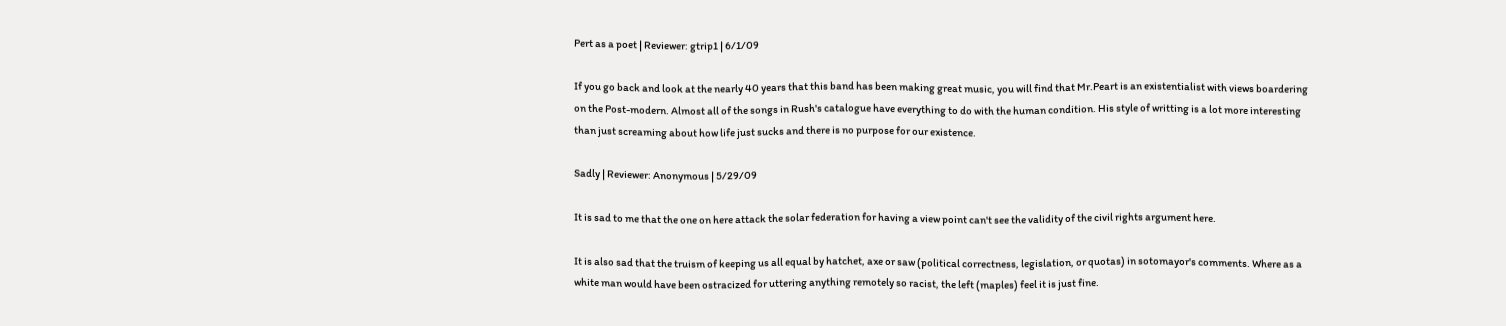Pert as a poet | Reviewer: gtrip1 | 6/1/09

If you go back and look at the nearly 40 years that this band has been making great music, you will find that Mr.Peart is an existentialist with views boardering on the Post-modern. Almost all of the songs in Rush's catalogue have everything to do with the human condition. His style of writting is a lot more interesting than just screaming about how life just sucks and there is no purpose for our existence.

Sadly | Reviewer: Anonymous | 5/29/09

It is sad to me that the one on here attack the solar federation for having a view point can't see the validity of the civil rights argument here.

It is also sad that the truism of keeping us all equal by hatchet, axe or saw (political correctness, legislation, or quotas) in sotomayor's comments. Where as a white man would have been ostracized for uttering anything remotely so racist, the left (maples) feel it is just fine.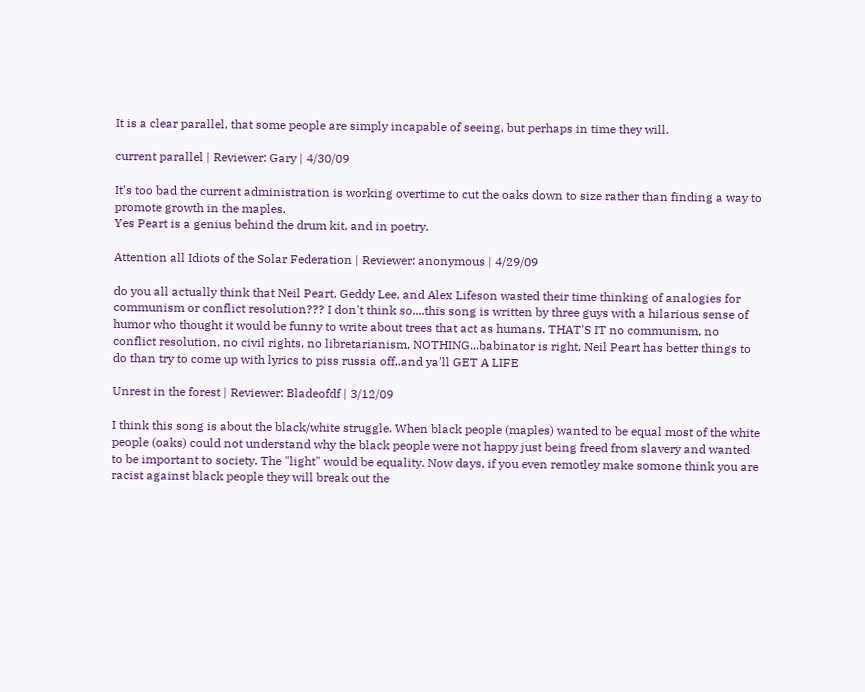It is a clear parallel, that some people are simply incapable of seeing, but perhaps in time they will.

current parallel | Reviewer: Gary | 4/30/09

It's too bad the current administration is working overtime to cut the oaks down to size rather than finding a way to promote growth in the maples.
Yes Peart is a genius behind the drum kit, and in poetry.

Attention all Idiots of the Solar Federation | Reviewer: anonymous | 4/29/09

do you all actually think that Neil Peart, Geddy Lee, and Alex Lifeson wasted their time thinking of analogies for communism or conflict resolution??? I don't think so....this song is written by three guys with a hilarious sense of humor who thought it would be funny to write about trees that act as humans. THAT'S IT no communism, no conflict resolution, no civil rights, no libretarianism, NOTHING...babinator is right, Neil Peart has better things to do than try to come up with lyrics to piss russia off..and ya'll GET A LIFE

Unrest in the forest | Reviewer: Bladeofdf | 3/12/09

I think this song is about the black/white struggle. When black people (maples) wanted to be equal most of the white people (oaks) could not understand why the black people were not happy just being freed from slavery and wanted to be important to society. The "light" would be equality. Now days, if you even remotley make somone think you are racist against black people they will break out the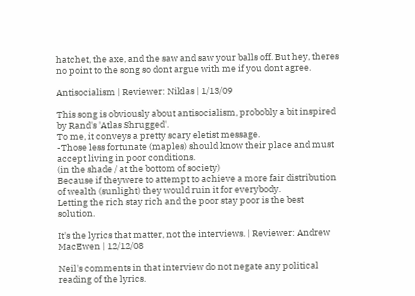hatchet, the axe, and the saw and saw your balls off. But hey, theres no point to the song so dont argue with me if you dont agree.

Antisocialism | Reviewer: Niklas | 1/13/09

This song is obviously about antisocialism, probobly a bit inspired by Rand's 'Atlas Shrugged'.
To me, it conveys a pretty scary eletist message.
-Those less fortunate (maples) should know their place and must accept living in poor conditions.
(in the shade / at the bottom of society)
Because if theywere to attempt to achieve a more fair distribution of wealth (sunlight) they would ruin it for everybody.
Letting the rich stay rich and the poor stay poor is the best solution.

It's the lyrics that matter, not the interviews. | Reviewer: Andrew MacEwen | 12/12/08

Neil's comments in that interview do not negate any political reading of the lyrics.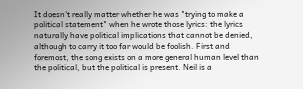It doesn't really matter whether he was "trying to make a political statement" when he wrote those lyrics: the lyrics naturally have political implications that cannot be denied, although to carry it too far would be foolish. First and foremost, the song exists on a more general human level than the political, but the political is present. Neil is a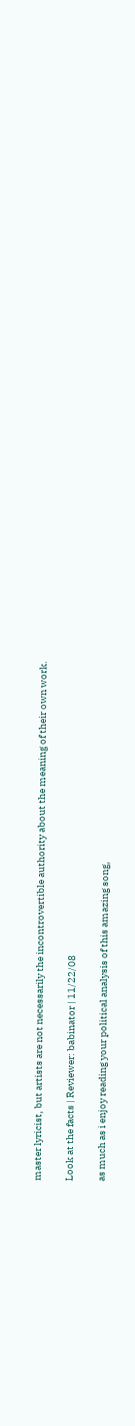master lyricist, but artists are not necessarily the incontrovertible authority about the meaning of their own work.

Look at the facts | Reviewer: babinator | 11/22/08

as much as i enjoy reading your political analysis of this amazing song,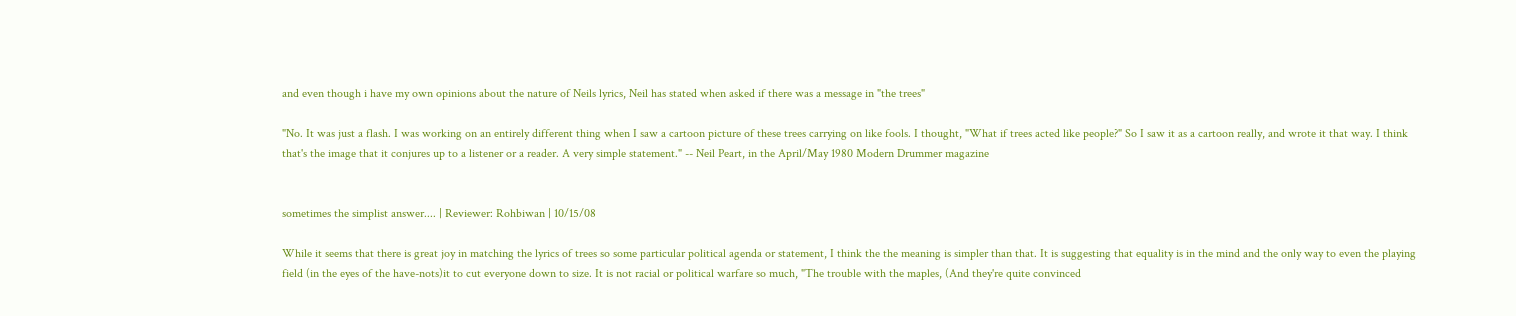and even though i have my own opinions about the nature of Neils lyrics, Neil has stated when asked if there was a message in "the trees"

"No. It was just a flash. I was working on an entirely different thing when I saw a cartoon picture of these trees carrying on like fools. I thought, "What if trees acted like people?" So I saw it as a cartoon really, and wrote it that way. I think that's the image that it conjures up to a listener or a reader. A very simple statement." -- Neil Peart, in the April/May 1980 Modern Drummer magazine


sometimes the simplist answer.... | Reviewer: Rohbiwan | 10/15/08

While it seems that there is great joy in matching the lyrics of trees so some particular political agenda or statement, I think the the meaning is simpler than that. It is suggesting that equality is in the mind and the only way to even the playing field (in the eyes of the have-nots)it to cut everyone down to size. It is not racial or political warfare so much, "The trouble with the maples, (And they're quite convinced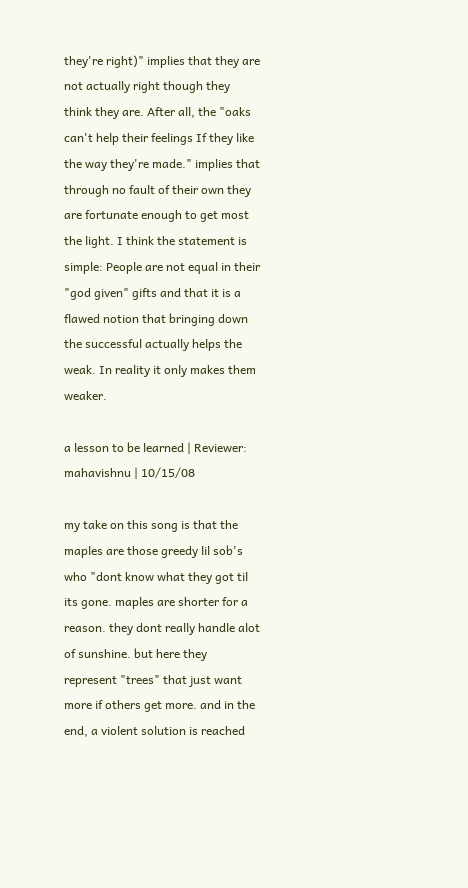they're right)" implies that they are not actually right though they think they are. After all, the "oaks can't help their feelings If they like the way they're made." implies that through no fault of their own they are fortunate enough to get most the light. I think the statement is simple: People are not equal in their "god given" gifts and that it is a flawed notion that bringing down the successful actually helps the weak. In reality it only makes them weaker.

a lesson to be learned | Reviewer: mahavishnu | 10/15/08

my take on this song is that the maples are those greedy lil sob's who "dont know what they got til its gone. maples are shorter for a reason. they dont really handle alot of sunshine. but here they represent "trees" that just want more if others get more. and in the end, a violent solution is reached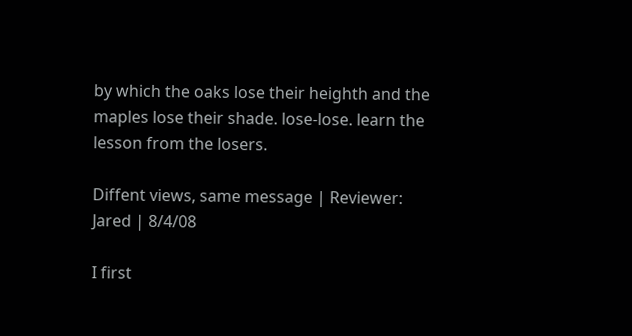by which the oaks lose their heighth and the maples lose their shade. lose-lose. learn the lesson from the losers.

Diffent views, same message | Reviewer: Jared | 8/4/08

I first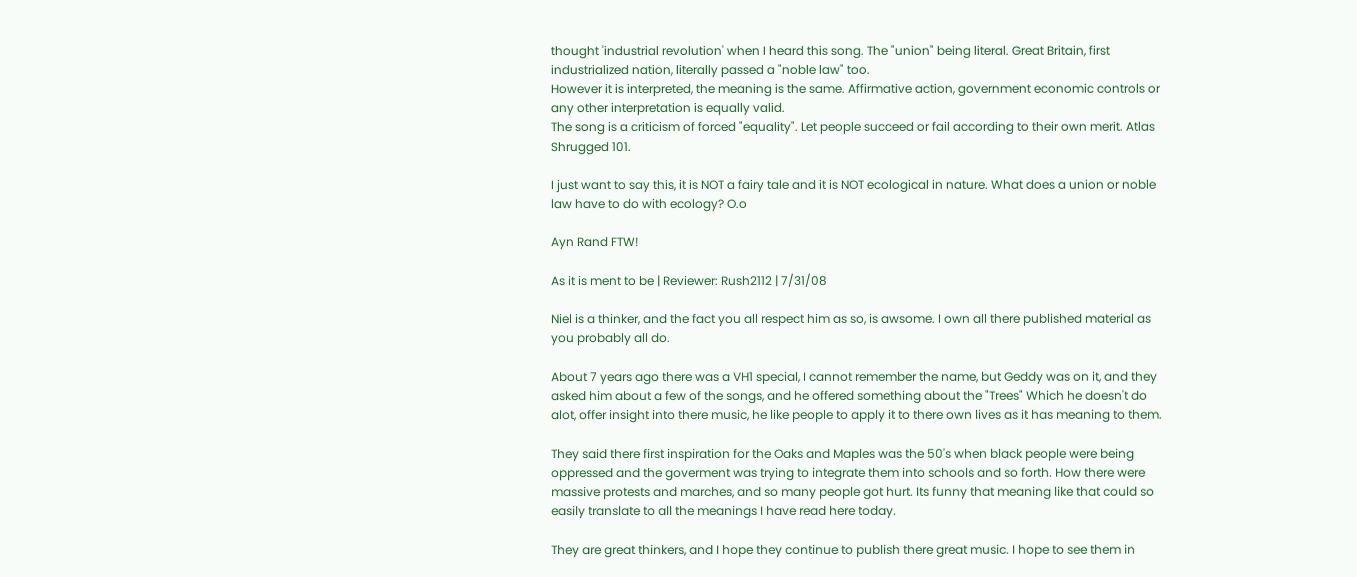thought 'industrial revolution' when I heard this song. The "union" being literal. Great Britain, first industrialized nation, literally passed a "noble law" too.
However it is interpreted, the meaning is the same. Affirmative action, government economic controls or any other interpretation is equally valid.
The song is a criticism of forced "equality". Let people succeed or fail according to their own merit. Atlas Shrugged 101.

I just want to say this, it is NOT a fairy tale and it is NOT ecological in nature. What does a union or noble law have to do with ecology? O.o

Ayn Rand FTW!

As it is ment to be | Reviewer: Rush2112 | 7/31/08

Niel is a thinker, and the fact you all respect him as so, is awsome. I own all there published material as you probably all do.

About 7 years ago there was a VH1 special, I cannot remember the name, but Geddy was on it, and they asked him about a few of the songs, and he offered something about the "Trees" Which he doesn't do alot, offer insight into there music, he like people to apply it to there own lives as it has meaning to them.

They said there first inspiration for the Oaks and Maples was the 50's when black people were being oppressed and the goverment was trying to integrate them into schools and so forth. How there were massive protests and marches, and so many people got hurt. Its funny that meaning like that could so easily translate to all the meanings I have read here today.

They are great thinkers, and I hope they continue to publish there great music. I hope to see them in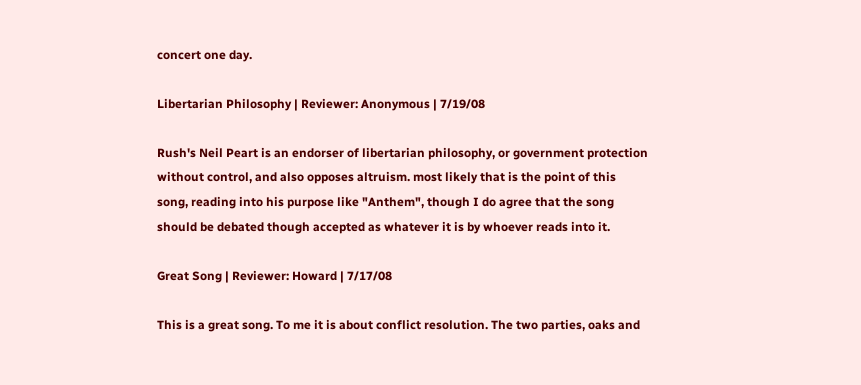concert one day.

Libertarian Philosophy | Reviewer: Anonymous | 7/19/08

Rush's Neil Peart is an endorser of libertarian philosophy, or government protection without control, and also opposes altruism. most likely that is the point of this song, reading into his purpose like "Anthem", though I do agree that the song should be debated though accepted as whatever it is by whoever reads into it.

Great Song | Reviewer: Howard | 7/17/08

This is a great song. To me it is about conflict resolution. The two parties, oaks and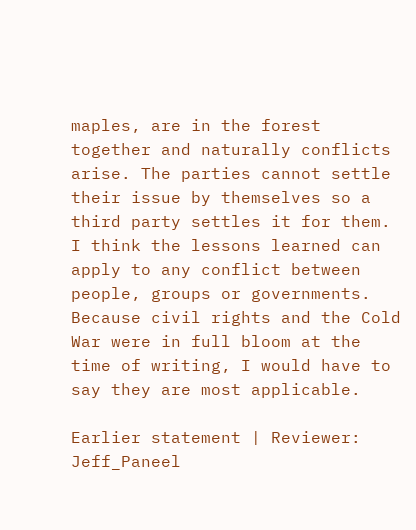maples, are in the forest together and naturally conflicts arise. The parties cannot settle their issue by themselves so a third party settles it for them. I think the lessons learned can apply to any conflict between people, groups or governments. Because civil rights and the Cold War were in full bloom at the time of writing, I would have to say they are most applicable.

Earlier statement | Reviewer: Jeff_Paneel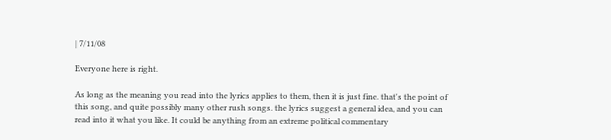| 7/11/08

Everyone here is right.

As long as the meaning you read into the lyrics applies to them, then it is just fine. that's the point of this song, and quite possibly many other rush songs. the lyrics suggest a general idea, and you can read into it what you like. It could be anything from an extreme political commentary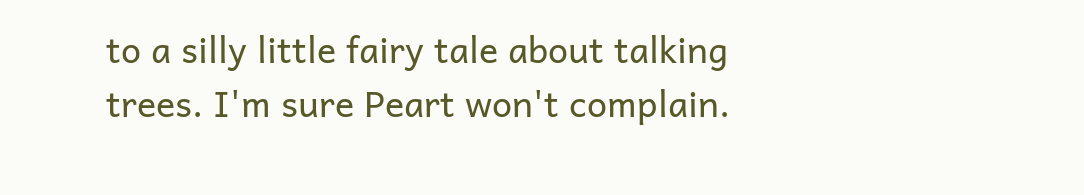to a silly little fairy tale about talking trees. I'm sure Peart won't complain.